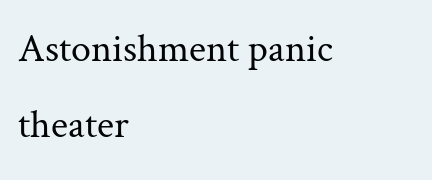Astonishment panic theater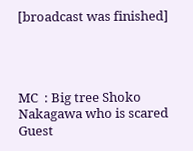[broadcast was finished]




MC  : Big tree Shoko Nakagawa who is scared
Guest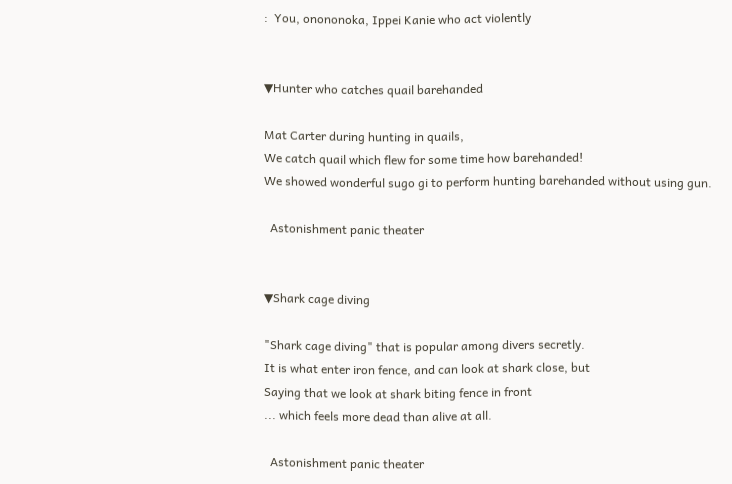:  You, onononoka, Ippei Kanie who act violently


▼Hunter who catches quail barehanded

Mat Carter during hunting in quails,
We catch quail which flew for some time how barehanded!
We showed wonderful sugo gi to perform hunting barehanded without using gun.

  Astonishment panic theater


▼Shark cage diving

"Shark cage diving" that is popular among divers secretly.
It is what enter iron fence, and can look at shark close, but
Saying that we look at shark biting fence in front
... which feels more dead than alive at all.

  Astonishment panic theater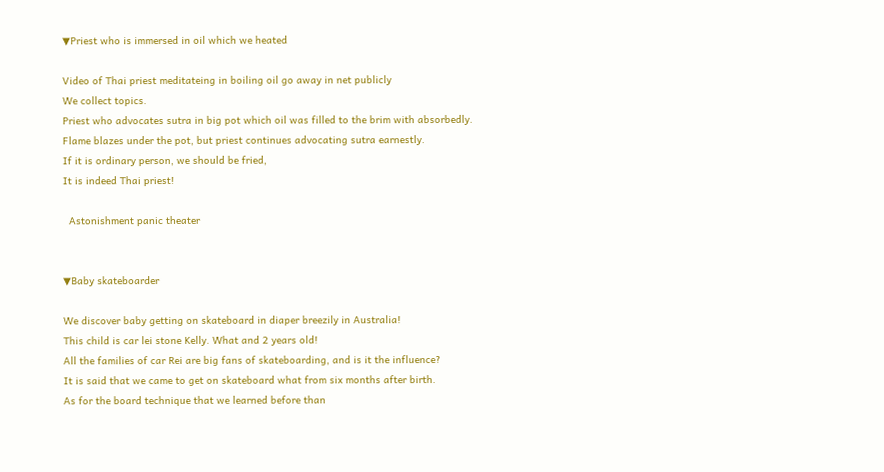▼Priest who is immersed in oil which we heated

Video of Thai priest meditateing in boiling oil go away in net publicly
We collect topics.
Priest who advocates sutra in big pot which oil was filled to the brim with absorbedly.
Flame blazes under the pot, but priest continues advocating sutra earnestly.
If it is ordinary person, we should be fried,
It is indeed Thai priest!

  Astonishment panic theater


▼Baby skateboarder

We discover baby getting on skateboard in diaper breezily in Australia!
This child is car lei stone Kelly. What and 2 years old!
All the families of car Rei are big fans of skateboarding, and is it the influence?
It is said that we came to get on skateboard what from six months after birth.
As for the board technique that we learned before than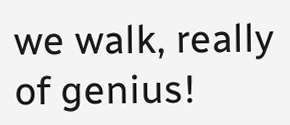we walk, really of genius!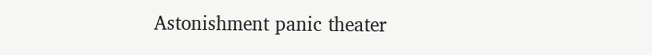Astonishment panic theater